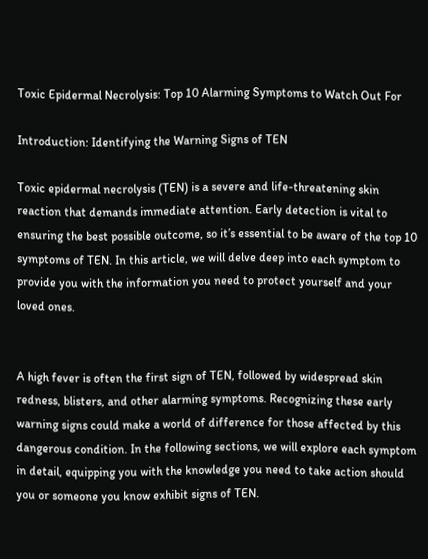Toxic Epidermal Necrolysis: Top 10 Alarming Symptoms to Watch Out For

Introduction: Identifying the Warning Signs of TEN

Toxic epidermal necrolysis (TEN) is a severe and life-threatening skin reaction that demands immediate attention. Early detection is vital to ensuring the best possible outcome, so it’s essential to be aware of the top 10 symptoms of TEN. In this article, we will delve deep into each symptom to provide you with the information you need to protect yourself and your loved ones.


A high fever is often the first sign of TEN, followed by widespread skin redness, blisters, and other alarming symptoms. Recognizing these early warning signs could make a world of difference for those affected by this dangerous condition. In the following sections, we will explore each symptom in detail, equipping you with the knowledge you need to take action should you or someone you know exhibit signs of TEN.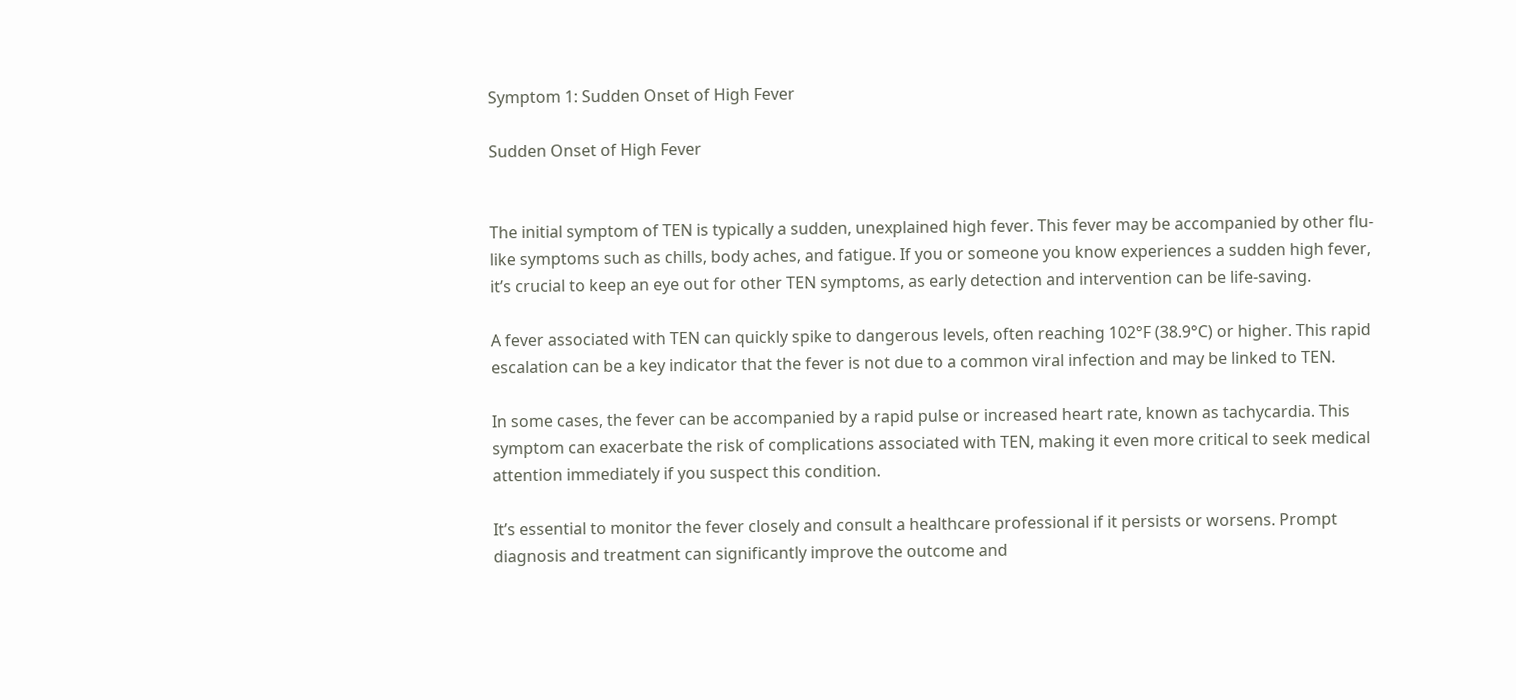Symptom 1: Sudden Onset of High Fever

Sudden Onset of High Fever


The initial symptom of TEN is typically a sudden, unexplained high fever. This fever may be accompanied by other flu-like symptoms such as chills, body aches, and fatigue. If you or someone you know experiences a sudden high fever, it’s crucial to keep an eye out for other TEN symptoms, as early detection and intervention can be life-saving.

A fever associated with TEN can quickly spike to dangerous levels, often reaching 102°F (38.9°C) or higher. This rapid escalation can be a key indicator that the fever is not due to a common viral infection and may be linked to TEN.

In some cases, the fever can be accompanied by a rapid pulse or increased heart rate, known as tachycardia. This symptom can exacerbate the risk of complications associated with TEN, making it even more critical to seek medical attention immediately if you suspect this condition.

It’s essential to monitor the fever closely and consult a healthcare professional if it persists or worsens. Prompt diagnosis and treatment can significantly improve the outcome and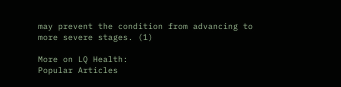may prevent the condition from advancing to more severe stages. (1)

More on LQ Health:
Popular Articles